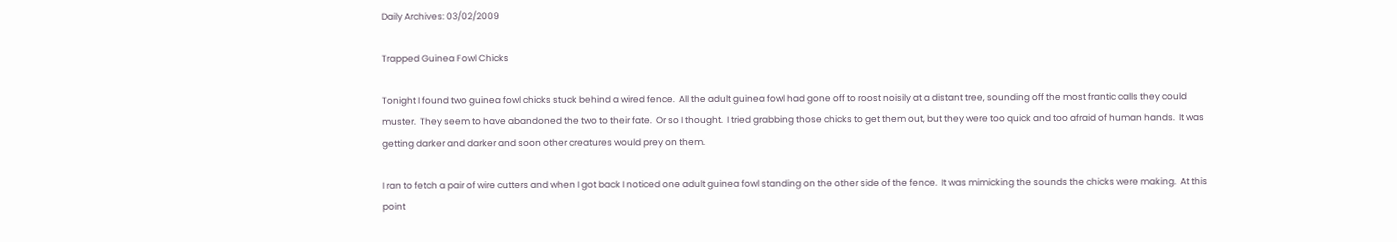Daily Archives: 03/02/2009

Trapped Guinea Fowl Chicks

Tonight I found two guinea fowl chicks stuck behind a wired fence.  All the adult guinea fowl had gone off to roost noisily at a distant tree, sounding off the most frantic calls they could muster.  They seem to have abandoned the two to their fate.  Or so I thought.  I tried grabbing those chicks to get them out, but they were too quick and too afraid of human hands.  It was getting darker and darker and soon other creatures would prey on them.

I ran to fetch a pair of wire cutters and when I got back I noticed one adult guinea fowl standing on the other side of the fence.  It was mimicking the sounds the chicks were making.  At this point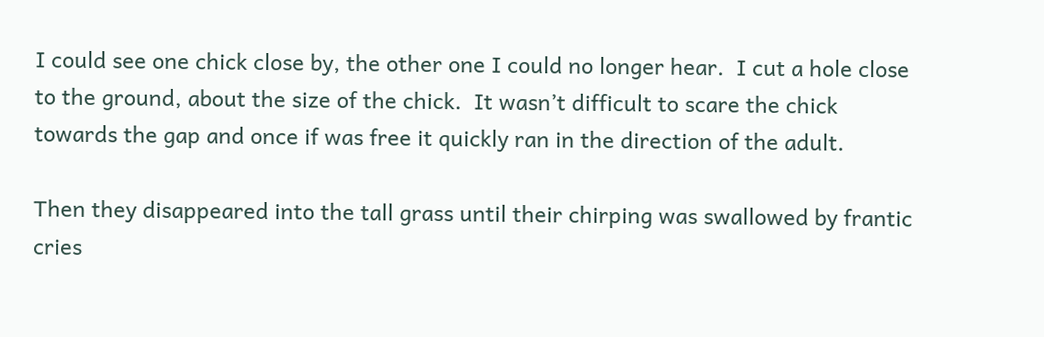I could see one chick close by, the other one I could no longer hear.  I cut a hole close to the ground, about the size of the chick.  It wasn’t difficult to scare the chick towards the gap and once if was free it quickly ran in the direction of the adult.

Then they disappeared into the tall grass until their chirping was swallowed by frantic cries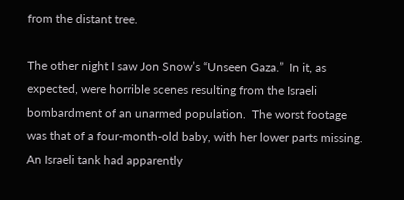from the distant tree.

The other night I saw Jon Snow’s “Unseen Gaza.”  In it, as expected, were horrible scenes resulting from the Israeli bombardment of an unarmed population.  The worst footage was that of a four-month-old baby, with her lower parts missing.  An Israeli tank had apparently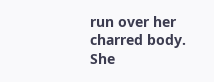run over her charred body.  She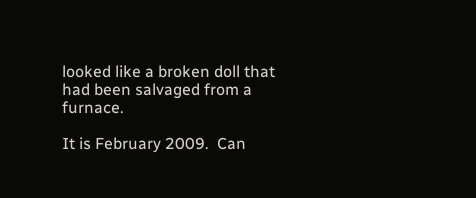looked like a broken doll that had been salvaged from a furnace.

It is February 2009.  Can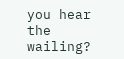you hear the wailing?